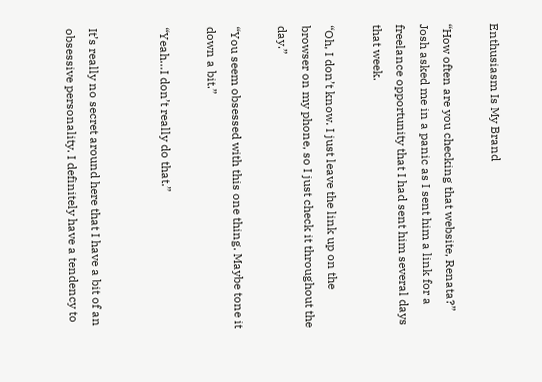Enthusiasm Is My Brand

“How often are you checking that website, Renata?” Josh asked me in a panic as I sent him a link for a freelance opportunity that I had sent him several days that week.

“Oh, I don’t know. I just leave the link up on the browser on my phone, so I just check it throughout the day.”

“You seem obsessed with this one thing. Maybe tone it down a bit.”

“Yeah…I don’t really do that.”


It’s really no secret around here that I have a bit of an obsessive personality. I definitely have a tendency to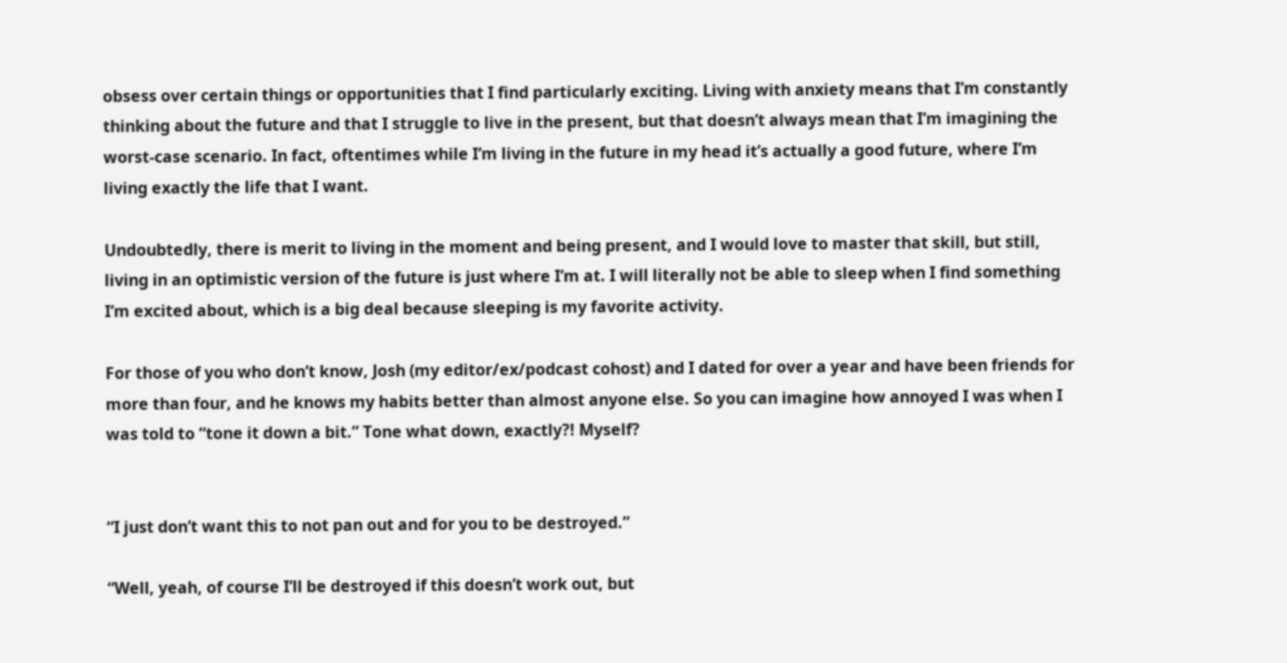obsess over certain things or opportunities that I find particularly exciting. Living with anxiety means that I’m constantly thinking about the future and that I struggle to live in the present, but that doesn’t always mean that I’m imagining the worst-case scenario. In fact, oftentimes while I’m living in the future in my head it’s actually a good future, where I’m living exactly the life that I want.

Undoubtedly, there is merit to living in the moment and being present, and I would love to master that skill, but still, living in an optimistic version of the future is just where I’m at. I will literally not be able to sleep when I find something I’m excited about, which is a big deal because sleeping is my favorite activity.

For those of you who don’t know, Josh (my editor/ex/podcast cohost) and I dated for over a year and have been friends for more than four, and he knows my habits better than almost anyone else. So you can imagine how annoyed I was when I was told to “tone it down a bit.” Tone what down, exactly?! Myself?


“I just don’t want this to not pan out and for you to be destroyed.”

“Well, yeah, of course I’ll be destroyed if this doesn’t work out, but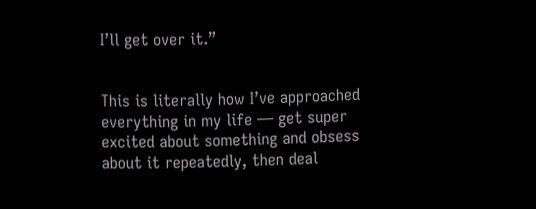I’ll get over it.”


This is literally how I’ve approached everything in my life — get super excited about something and obsess about it repeatedly, then deal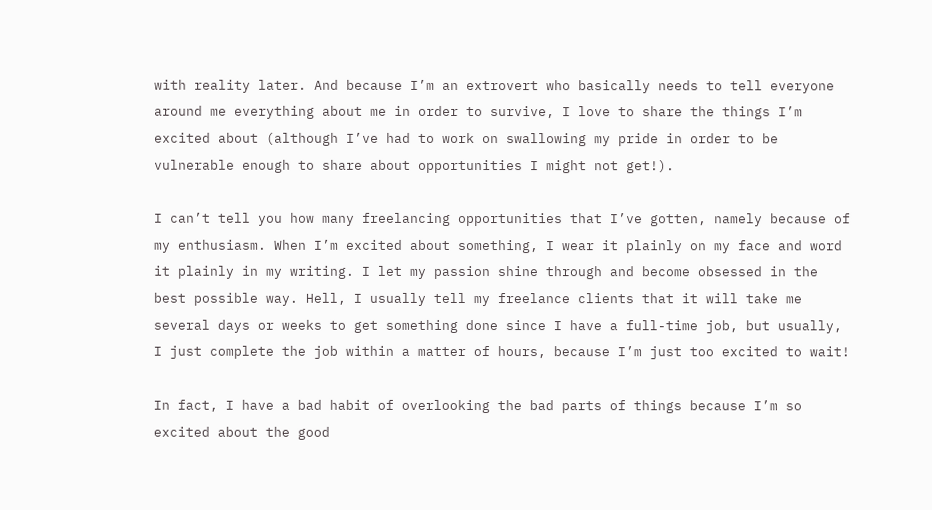with reality later. And because I’m an extrovert who basically needs to tell everyone around me everything about me in order to survive, I love to share the things I’m excited about (although I’ve had to work on swallowing my pride in order to be vulnerable enough to share about opportunities I might not get!).

I can’t tell you how many freelancing opportunities that I’ve gotten, namely because of my enthusiasm. When I’m excited about something, I wear it plainly on my face and word it plainly in my writing. I let my passion shine through and become obsessed in the best possible way. Hell, I usually tell my freelance clients that it will take me several days or weeks to get something done since I have a full-time job, but usually, I just complete the job within a matter of hours, because I’m just too excited to wait!

In fact, I have a bad habit of overlooking the bad parts of things because I’m so excited about the good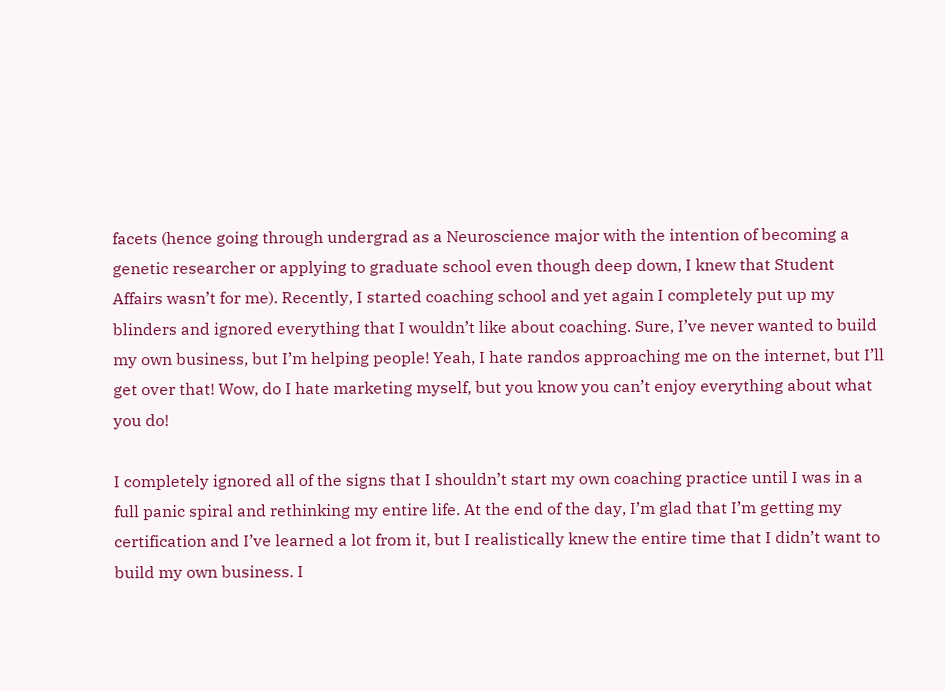facets (hence going through undergrad as a Neuroscience major with the intention of becoming a genetic researcher or applying to graduate school even though deep down, I knew that Student Affairs wasn’t for me). Recently, I started coaching school and yet again I completely put up my blinders and ignored everything that I wouldn’t like about coaching. Sure, I’ve never wanted to build my own business, but I’m helping people! Yeah, I hate randos approaching me on the internet, but I’ll get over that! Wow, do I hate marketing myself, but you know you can’t enjoy everything about what you do!

I completely ignored all of the signs that I shouldn’t start my own coaching practice until I was in a full panic spiral and rethinking my entire life. At the end of the day, I’m glad that I’m getting my certification and I’ve learned a lot from it, but I realistically knew the entire time that I didn’t want to build my own business. I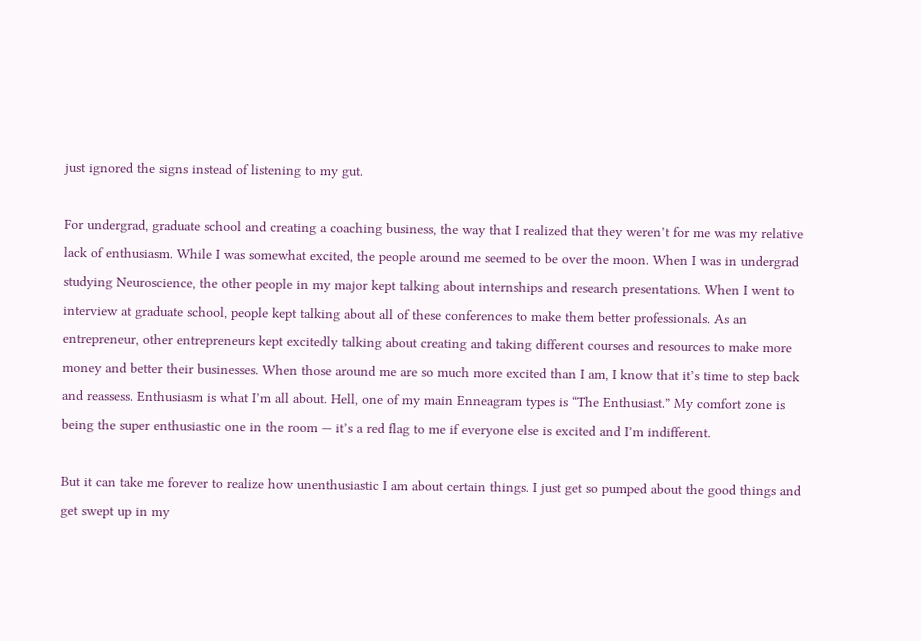just ignored the signs instead of listening to my gut.

For undergrad, graduate school and creating a coaching business, the way that I realized that they weren’t for me was my relative lack of enthusiasm. While I was somewhat excited, the people around me seemed to be over the moon. When I was in undergrad studying Neuroscience, the other people in my major kept talking about internships and research presentations. When I went to interview at graduate school, people kept talking about all of these conferences to make them better professionals. As an entrepreneur, other entrepreneurs kept excitedly talking about creating and taking different courses and resources to make more money and better their businesses. When those around me are so much more excited than I am, I know that it’s time to step back and reassess. Enthusiasm is what I’m all about. Hell, one of my main Enneagram types is “The Enthusiast.” My comfort zone is being the super enthusiastic one in the room — it’s a red flag to me if everyone else is excited and I’m indifferent.

But it can take me forever to realize how unenthusiastic I am about certain things. I just get so pumped about the good things and get swept up in my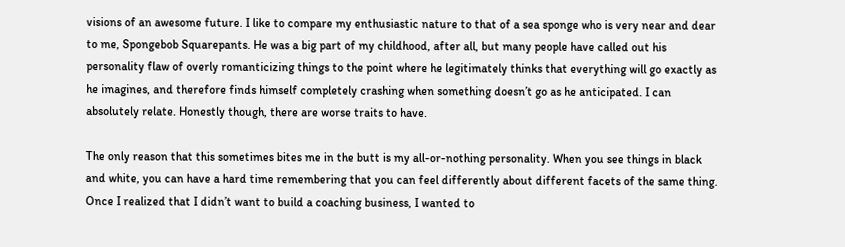visions of an awesome future. I like to compare my enthusiastic nature to that of a sea sponge who is very near and dear to me, Spongebob Squarepants. He was a big part of my childhood, after all, but many people have called out his personality flaw of overly romanticizing things to the point where he legitimately thinks that everything will go exactly as he imagines, and therefore finds himself completely crashing when something doesn’t go as he anticipated. I can absolutely relate. Honestly though, there are worse traits to have.

The only reason that this sometimes bites me in the butt is my all-or-nothing personality. When you see things in black and white, you can have a hard time remembering that you can feel differently about different facets of the same thing. Once I realized that I didn’t want to build a coaching business, I wanted to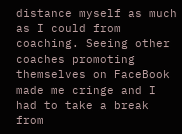distance myself as much as I could from coaching. Seeing other coaches promoting themselves on FaceBook made me cringe and I had to take a break from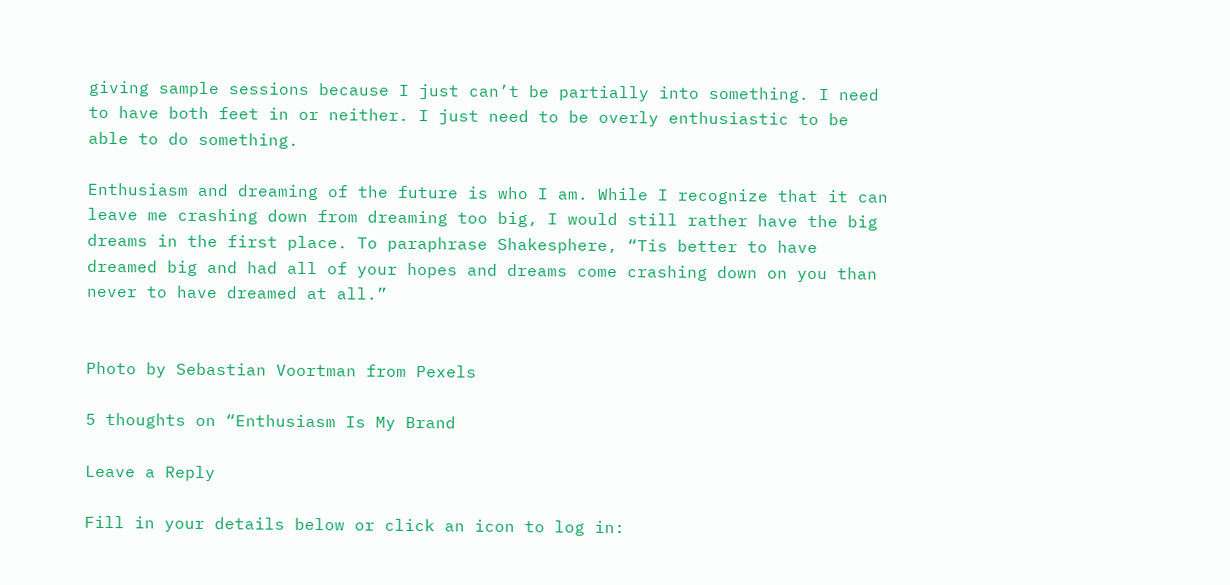giving sample sessions because I just can’t be partially into something. I need to have both feet in or neither. I just need to be overly enthusiastic to be able to do something.

Enthusiasm and dreaming of the future is who I am. While I recognize that it can leave me crashing down from dreaming too big, I would still rather have the big dreams in the first place. To paraphrase Shakesphere, “Tis better to have dreamed big and had all of your hopes and dreams come crashing down on you than never to have dreamed at all.”


Photo by Sebastian Voortman from Pexels

5 thoughts on “Enthusiasm Is My Brand

Leave a Reply

Fill in your details below or click an icon to log in: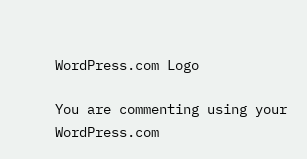WordPress.com Logo

You are commenting using your WordPress.com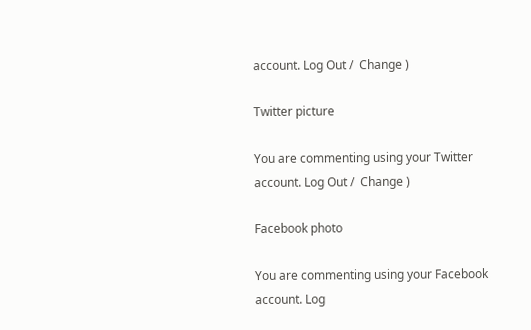account. Log Out /  Change )

Twitter picture

You are commenting using your Twitter account. Log Out /  Change )

Facebook photo

You are commenting using your Facebook account. Log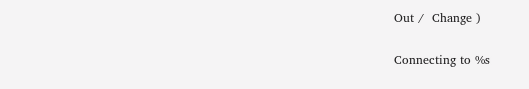Out /  Change )

Connecting to %s